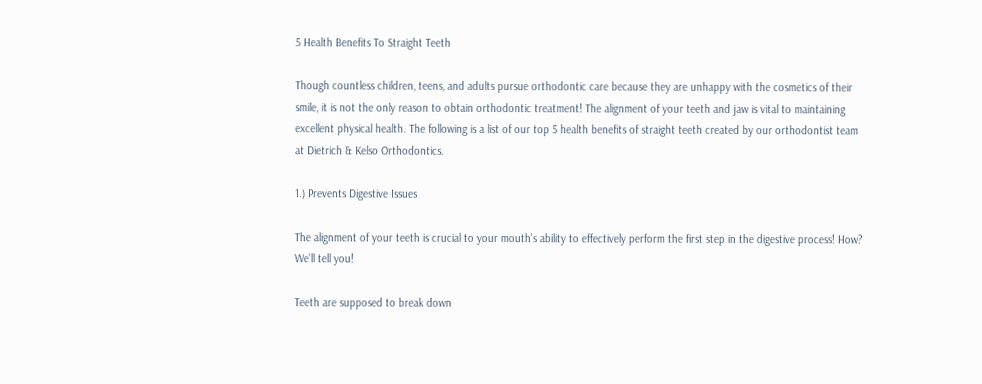5 Health Benefits To Straight Teeth

Though countless children, teens, and adults pursue orthodontic care because they are unhappy with the cosmetics of their smile, it is not the only reason to obtain orthodontic treatment! The alignment of your teeth and jaw is vital to maintaining excellent physical health. The following is a list of our top 5 health benefits of straight teeth created by our orthodontist team at Dietrich & Kelso Orthodontics.

1.) Prevents Digestive Issues

The alignment of your teeth is crucial to your mouth’s ability to effectively perform the first step in the digestive process! How? We’ll tell you!

Teeth are supposed to break down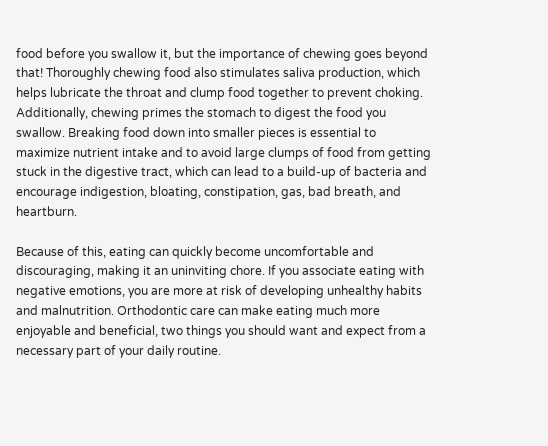food before you swallow it, but the importance of chewing goes beyond that! Thoroughly chewing food also stimulates saliva production, which helps lubricate the throat and clump food together to prevent choking. Additionally, chewing primes the stomach to digest the food you swallow. Breaking food down into smaller pieces is essential to maximize nutrient intake and to avoid large clumps of food from getting stuck in the digestive tract, which can lead to a build-up of bacteria and encourage indigestion, bloating, constipation, gas, bad breath, and heartburn.

Because of this, eating can quickly become uncomfortable and discouraging, making it an uninviting chore. If you associate eating with negative emotions, you are more at risk of developing unhealthy habits and malnutrition. Orthodontic care can make eating much more enjoyable and beneficial, two things you should want and expect from a necessary part of your daily routine.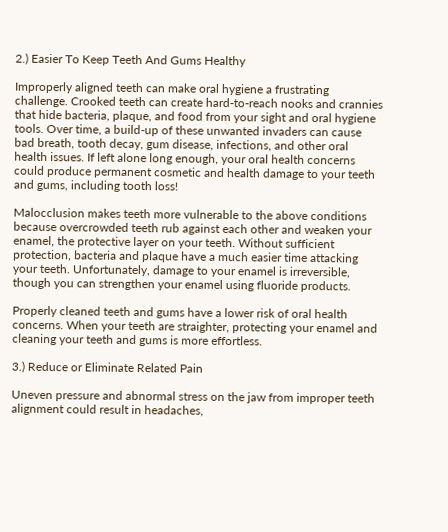2.) Easier To Keep Teeth And Gums Healthy

Improperly aligned teeth can make oral hygiene a frustrating challenge. Crooked teeth can create hard-to-reach nooks and crannies that hide bacteria, plaque, and food from your sight and oral hygiene tools. Over time, a build-up of these unwanted invaders can cause bad breath, tooth decay, gum disease, infections, and other oral health issues. If left alone long enough, your oral health concerns could produce permanent cosmetic and health damage to your teeth and gums, including tooth loss!

Malocclusion makes teeth more vulnerable to the above conditions because overcrowded teeth rub against each other and weaken your enamel, the protective layer on your teeth. Without sufficient protection, bacteria and plaque have a much easier time attacking your teeth. Unfortunately, damage to your enamel is irreversible, though you can strengthen your enamel using fluoride products.

Properly cleaned teeth and gums have a lower risk of oral health concerns. When your teeth are straighter, protecting your enamel and cleaning your teeth and gums is more effortless.

3.) Reduce or Eliminate Related Pain

Uneven pressure and abnormal stress on the jaw from improper teeth alignment could result in headaches,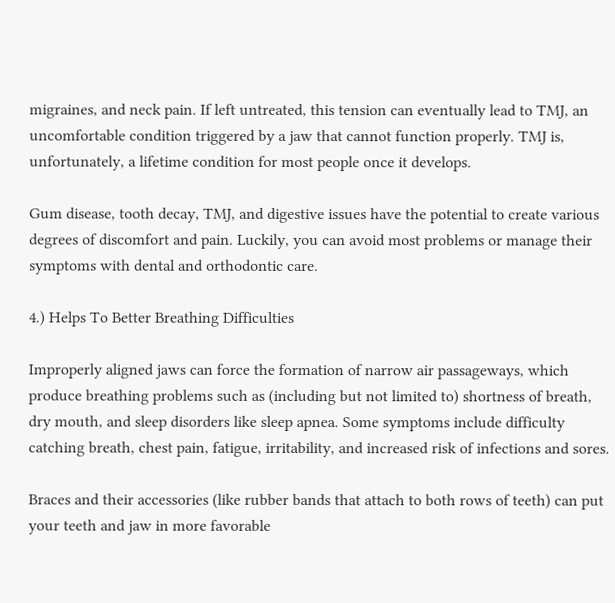migraines, and neck pain. If left untreated, this tension can eventually lead to TMJ, an uncomfortable condition triggered by a jaw that cannot function properly. TMJ is, unfortunately, a lifetime condition for most people once it develops.

Gum disease, tooth decay, TMJ, and digestive issues have the potential to create various degrees of discomfort and pain. Luckily, you can avoid most problems or manage their symptoms with dental and orthodontic care.

4.) Helps To Better Breathing Difficulties

Improperly aligned jaws can force the formation of narrow air passageways, which produce breathing problems such as (including but not limited to) shortness of breath, dry mouth, and sleep disorders like sleep apnea. Some symptoms include difficulty catching breath, chest pain, fatigue, irritability, and increased risk of infections and sores.

Braces and their accessories (like rubber bands that attach to both rows of teeth) can put your teeth and jaw in more favorable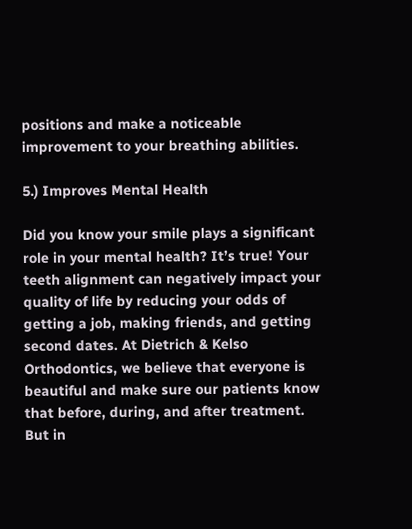positions and make a noticeable improvement to your breathing abilities.

5.) Improves Mental Health

Did you know your smile plays a significant role in your mental health? It’s true! Your teeth alignment can negatively impact your quality of life by reducing your odds of getting a job, making friends, and getting second dates. At Dietrich & Kelso Orthodontics, we believe that everyone is beautiful and make sure our patients know that before, during, and after treatment. But in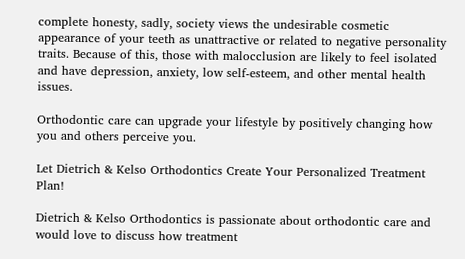complete honesty, sadly, society views the undesirable cosmetic appearance of your teeth as unattractive or related to negative personality traits. Because of this, those with malocclusion are likely to feel isolated and have depression, anxiety, low self-esteem, and other mental health issues.

Orthodontic care can upgrade your lifestyle by positively changing how you and others perceive you.

Let Dietrich & Kelso Orthodontics Create Your Personalized Treatment Plan!

Dietrich & Kelso Orthodontics is passionate about orthodontic care and would love to discuss how treatment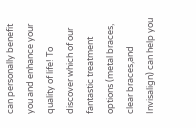can personally benefit you and enhance your quality of life! To discover which of our fantastic treatment options (metal braces, clear braces,and Invisalign) can help you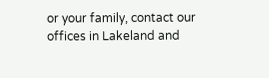or your family, contact our offices in Lakeland and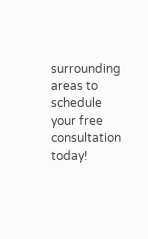surrounding areas to schedule your free consultation today!